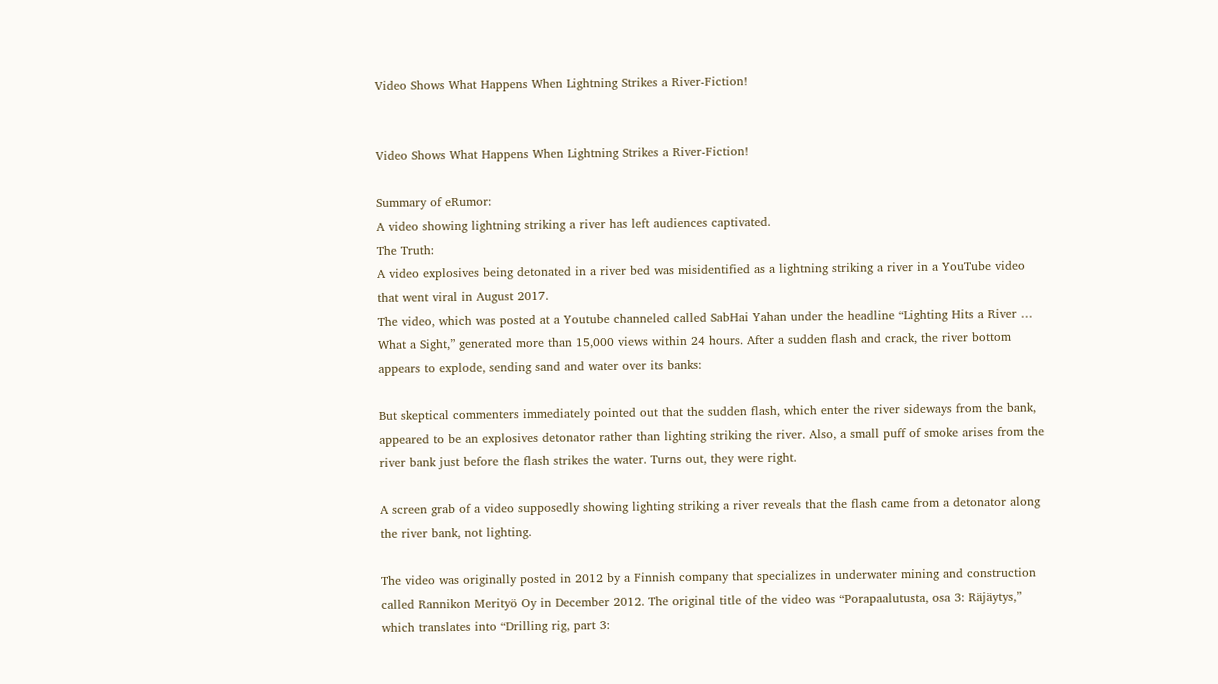Video Shows What Happens When Lightning Strikes a River-Fiction!


Video Shows What Happens When Lightning Strikes a River-Fiction!

Summary of eRumor:
A video showing lightning striking a river has left audiences captivated.
The Truth:
A video explosives being detonated in a river bed was misidentified as a lightning striking a river in a YouTube video that went viral in August 2017.
The video, which was posted at a Youtube channeled called SabHai Yahan under the headline “Lighting Hits a River … What a Sight,” generated more than 15,000 views within 24 hours. After a sudden flash and crack, the river bottom appears to explode, sending sand and water over its banks:

But skeptical commenters immediately pointed out that the sudden flash, which enter the river sideways from the bank, appeared to be an explosives detonator rather than lighting striking the river. Also, a small puff of smoke arises from the river bank just before the flash strikes the water. Turns out, they were right.

A screen grab of a video supposedly showing lighting striking a river reveals that the flash came from a detonator along the river bank, not lighting.

The video was originally posted in 2012 by a Finnish company that specializes in underwater mining and construction called Rannikon Merityö Oy in December 2012. The original title of the video was “Porapaalutusta, osa 3: Räjäytys,” which translates into “Drilling rig, part 3: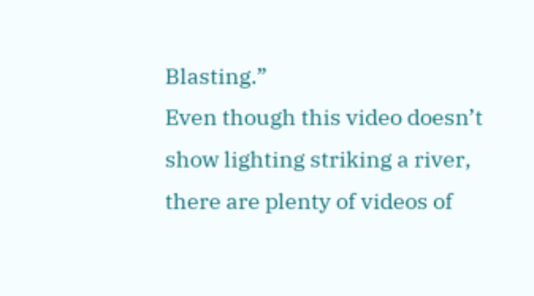Blasting.”
Even though this video doesn’t show lighting striking a river, there are plenty of videos of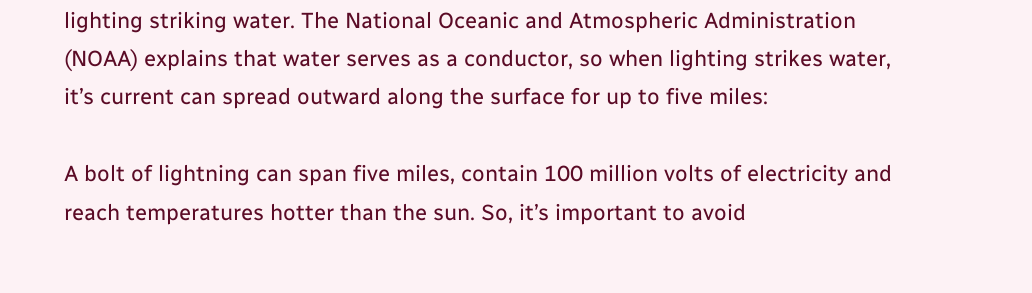lighting striking water. The National Oceanic and Atmospheric Administration (NOAA) explains that water serves as a conductor, so when lighting strikes water, it’s current can spread outward along the surface for up to five miles:

A bolt of lightning can span five miles, contain 100 million volts of electricity and reach temperatures hotter than the sun. So, it’s important to avoid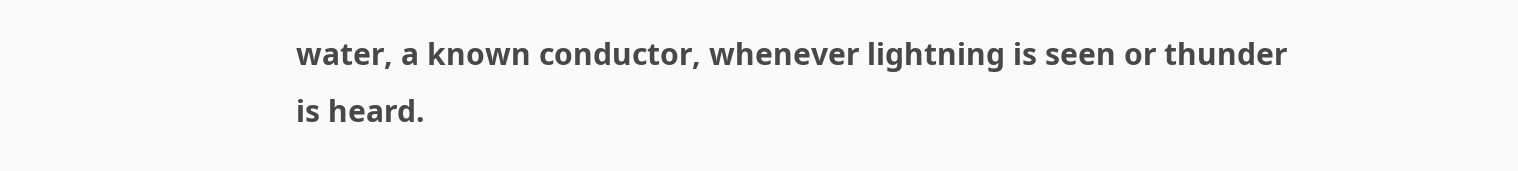water, a known conductor, whenever lightning is seen or thunder is heard.